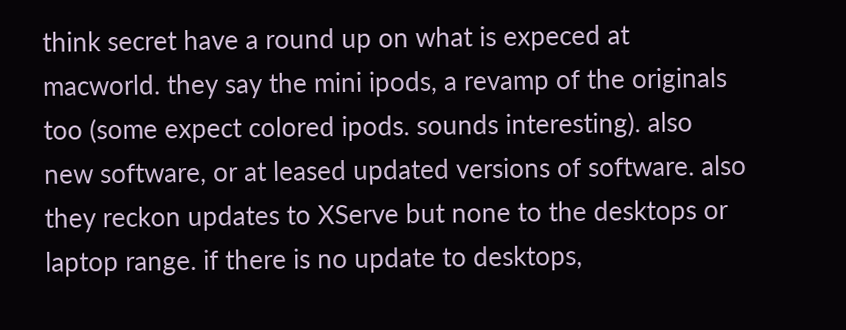think secret have a round up on what is expeced at macworld. they say the mini ipods, a revamp of the originals too (some expect colored ipods. sounds interesting). also new software, or at leased updated versions of software. also they reckon updates to XServe but none to the desktops or laptop range. if there is no update to desktops,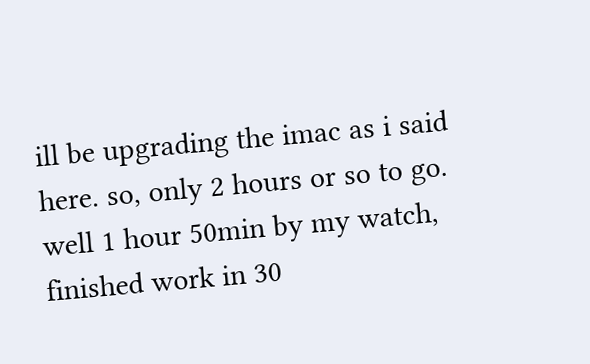ill be upgrading the imac as i said here. so, only 2 hours or so to go. well 1 hour 50min by my watch, finished work in 30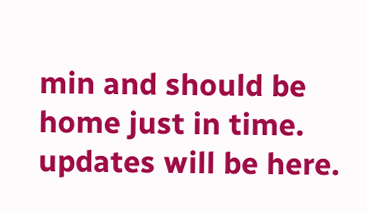min and should be home just in time. updates will be here.